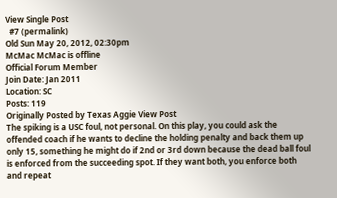View Single Post
  #7 (permalink)
Old Sun May 20, 2012, 02:30pm
McMac McMac is offline
Official Forum Member
Join Date: Jan 2011
Location: SC
Posts: 119
Originally Posted by Texas Aggie View Post
The spiking is a USC foul, not personal. On this play, you could ask the offended coach if he wants to decline the holding penalty and back them up only 15, something he might do if 2nd or 3rd down because the dead ball foul is enforced from the succeeding spot. If they want both, you enforce both and repeat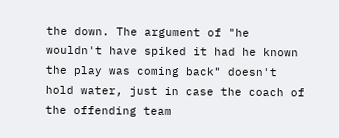the down. The argument of "he wouldn't have spiked it had he known the play was coming back" doesn't hold water, just in case the coach of the offending team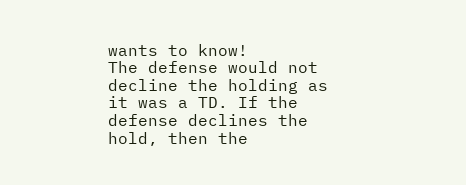wants to know!
The defense would not decline the holding as it was a TD. If the defense declines the hold, then the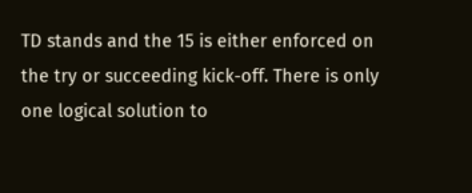TD stands and the 15 is either enforced on the try or succeeding kick-off. There is only one logical solution to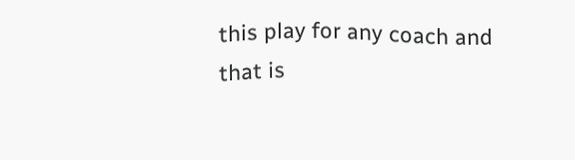this play for any coach and that is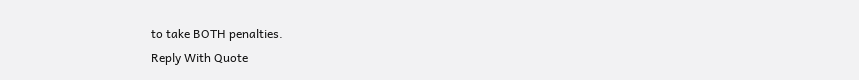to take BOTH penalties.
Reply With Quote